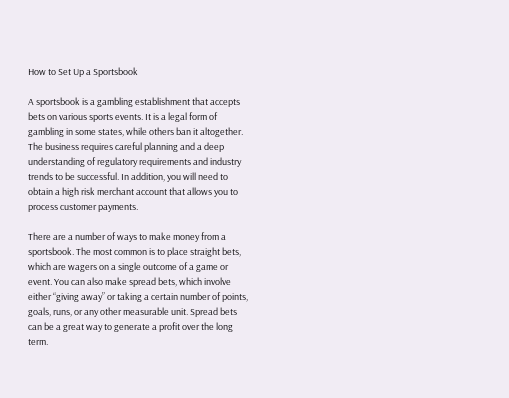How to Set Up a Sportsbook

A sportsbook is a gambling establishment that accepts bets on various sports events. It is a legal form of gambling in some states, while others ban it altogether. The business requires careful planning and a deep understanding of regulatory requirements and industry trends to be successful. In addition, you will need to obtain a high risk merchant account that allows you to process customer payments.

There are a number of ways to make money from a sportsbook. The most common is to place straight bets, which are wagers on a single outcome of a game or event. You can also make spread bets, which involve either “giving away” or taking a certain number of points, goals, runs, or any other measurable unit. Spread bets can be a great way to generate a profit over the long term.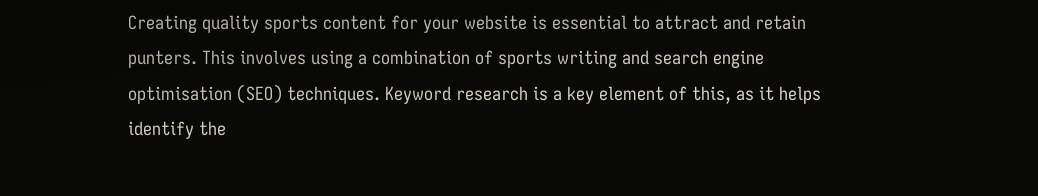Creating quality sports content for your website is essential to attract and retain punters. This involves using a combination of sports writing and search engine optimisation (SEO) techniques. Keyword research is a key element of this, as it helps identify the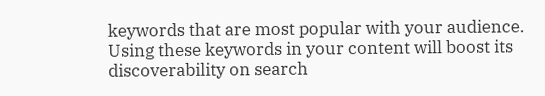keywords that are most popular with your audience. Using these keywords in your content will boost its discoverability on search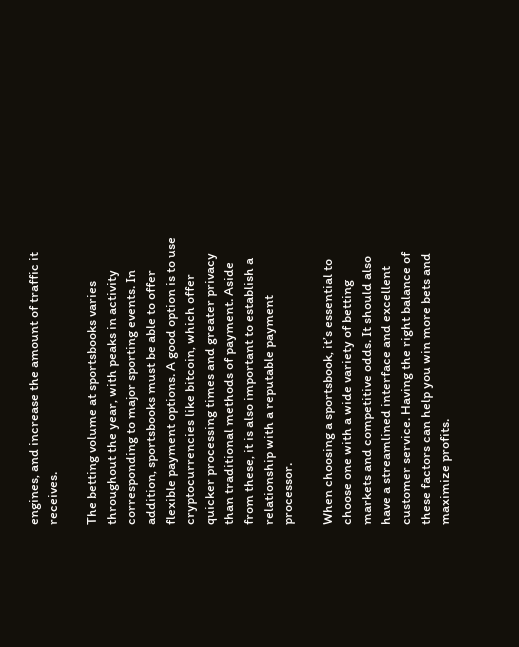engines, and increase the amount of traffic it receives.

The betting volume at sportsbooks varies throughout the year, with peaks in activity corresponding to major sporting events. In addition, sportsbooks must be able to offer flexible payment options. A good option is to use cryptocurrencies like bitcoin, which offer quicker processing times and greater privacy than traditional methods of payment. Aside from these, it is also important to establish a relationship with a reputable payment processor.

When choosing a sportsbook, it’s essential to choose one with a wide variety of betting markets and competitive odds. It should also have a streamlined interface and excellent customer service. Having the right balance of these factors can help you win more bets and maximize profits.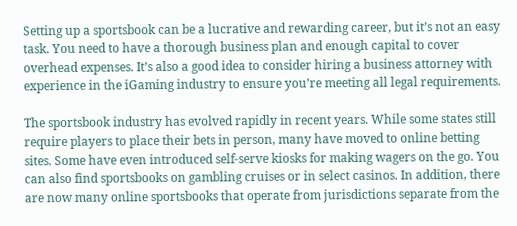Setting up a sportsbook can be a lucrative and rewarding career, but it’s not an easy task. You need to have a thorough business plan and enough capital to cover overhead expenses. It’s also a good idea to consider hiring a business attorney with experience in the iGaming industry to ensure you’re meeting all legal requirements.

The sportsbook industry has evolved rapidly in recent years. While some states still require players to place their bets in person, many have moved to online betting sites. Some have even introduced self-serve kiosks for making wagers on the go. You can also find sportsbooks on gambling cruises or in select casinos. In addition, there are now many online sportsbooks that operate from jurisdictions separate from the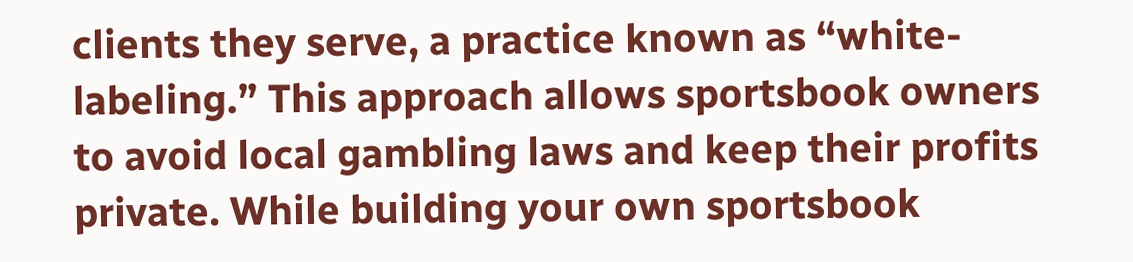clients they serve, a practice known as “white-labeling.” This approach allows sportsbook owners to avoid local gambling laws and keep their profits private. While building your own sportsbook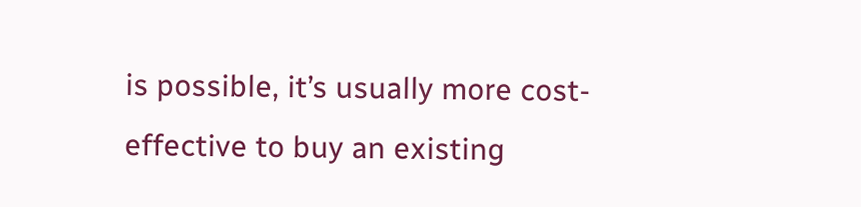is possible, it’s usually more cost-effective to buy an existing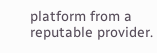platform from a reputable provider.